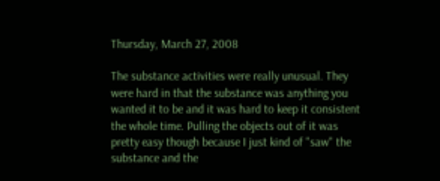Thursday, March 27, 2008

The substance activities were really unusual. They were hard in that the substance was anything you wanted it to be and it was hard to keep it consistent the whole time. Pulling the objects out of it was pretty easy though because I just kind of "saw" the substance and the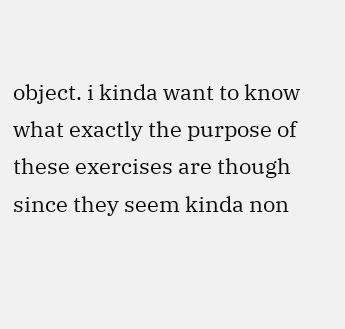object. i kinda want to know what exactly the purpose of these exercises are though since they seem kinda non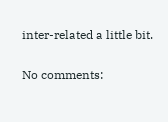inter-related a little bit.

No comments: